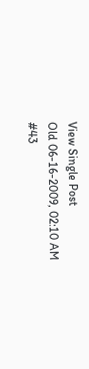View Single Post
Old 06-16-2009, 02:10 AM   #43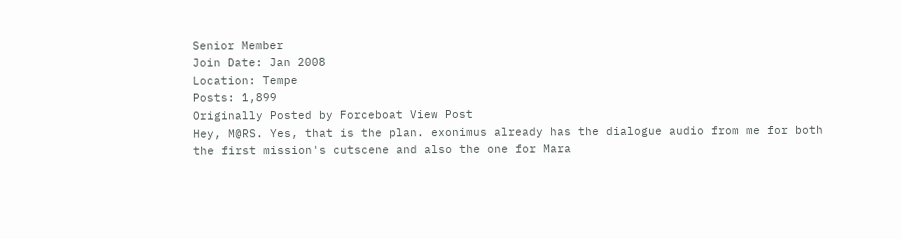Senior Member
Join Date: Jan 2008
Location: Tempe
Posts: 1,899
Originally Posted by Forceboat View Post
Hey, M@RS. Yes, that is the plan. exonimus already has the dialogue audio from me for both the first mission's cutscene and also the one for Mara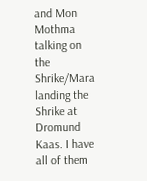and Mon Mothma talking on the Shrike/Mara landing the Shrike at Dromund Kaas. I have all of them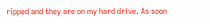ripped and they are on my hard drive. As soon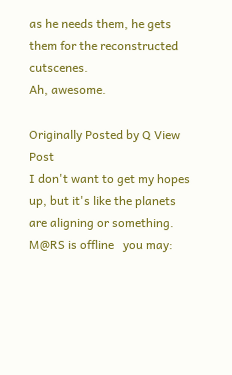as he needs them, he gets them for the reconstructed cutscenes.
Ah, awesome.

Originally Posted by Q View Post
I don't want to get my hopes up, but it's like the planets are aligning or something.
M@RS is offline   you may: